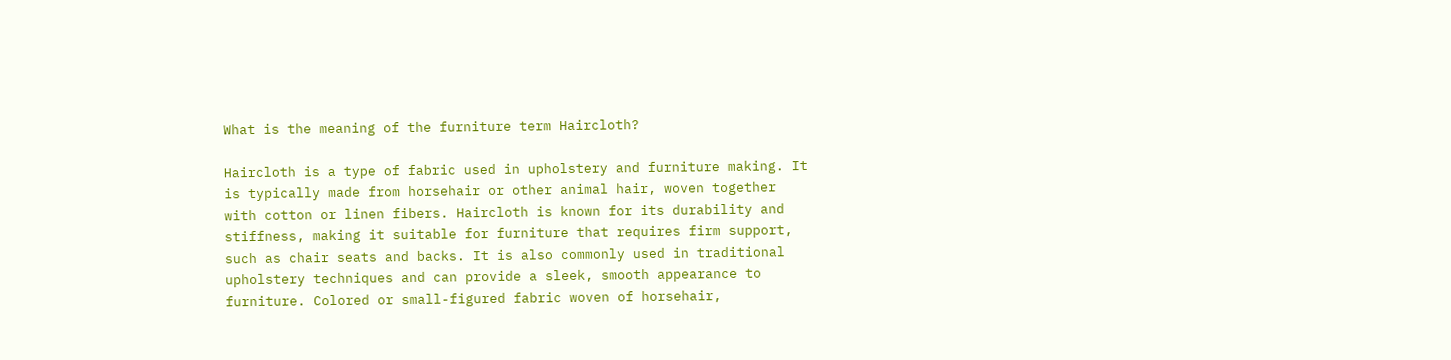What is the meaning of the furniture term Haircloth?

Haircloth is a type of fabric used in upholstery and furniture making. It is typically made from horsehair or other animal hair, woven together with cotton or linen fibers. Haircloth is known for its durability and stiffness, making it suitable for furniture that requires firm support, such as chair seats and backs. It is also commonly used in traditional upholstery techniques and can provide a sleek, smooth appearance to furniture. Colored or small-figured fabric woven of horsehair,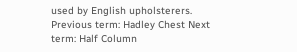used by English upholsterers.
Previous term: Hadley Chest Next term: Half Column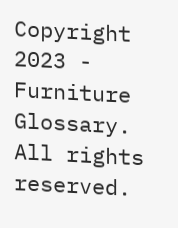Copyright 2023 - Furniture Glossary. All rights reserved.